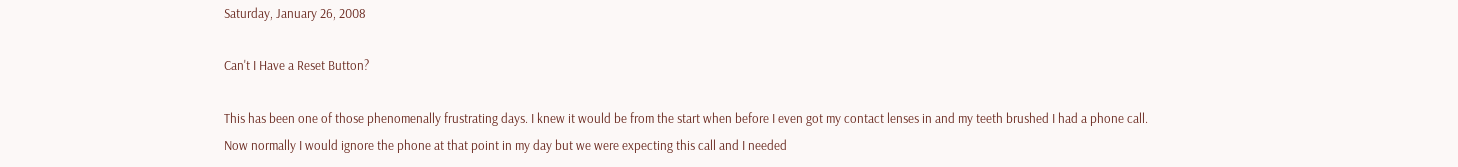Saturday, January 26, 2008

Can't I Have a Reset Button?

This has been one of those phenomenally frustrating days. I knew it would be from the start when before I even got my contact lenses in and my teeth brushed I had a phone call. Now normally I would ignore the phone at that point in my day but we were expecting this call and I needed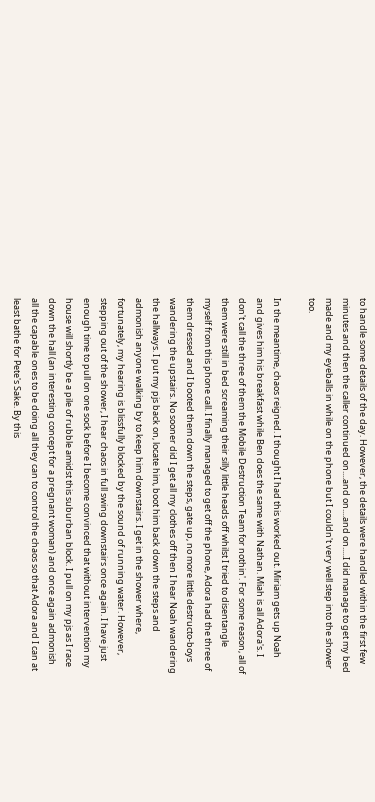to handle some details of the day. However, the details were handled within the first few minutes and then the caller continued on....and on....and on.....I did manage to get my bed made and my eyeballs in while on the phone but I couldn't very well step into the shower too.

In the meantime, chaos reigned. I thought I had this worked out. Miriam gets up Noah and gives him his breakfast while Ben does the same with Nathan. Miah is all Adora's. I don't call the three of them the Mobile Destruction Team for nothin'. For some reason, all of them were still in bed screaming their silly little heads off whilst I tried to disentangle myself from this phone call. I finally managed to get off the phone, Adora had the three of them dressed and I booted them down the steps, gate up, no more little destructo-boys wandering the upstairs. No sooner did I get all my clothes off then I hear Noah wandering the hallways. I put my pjs back on, locate him, boot him back down the steps and admonish anyone walking by to keep him downstairs. I get in the shower where, fortunately, my hearing is blissfully blocked by the sound of running water. However, stepping out of the shower, I hear chaos in full swing downstairs once again. I have just enough time to pull on one sock before I become convinced that without intervention my house will shortly be a pile of rubble amidst this suburban block. I pull on my pjs as I race down the hall (an interesting concept for a pregnant woman) and once again admonish all the capable ones to be doing all they can to control the chaos so that Adora and I can at least bathe for Pete's Sake. By this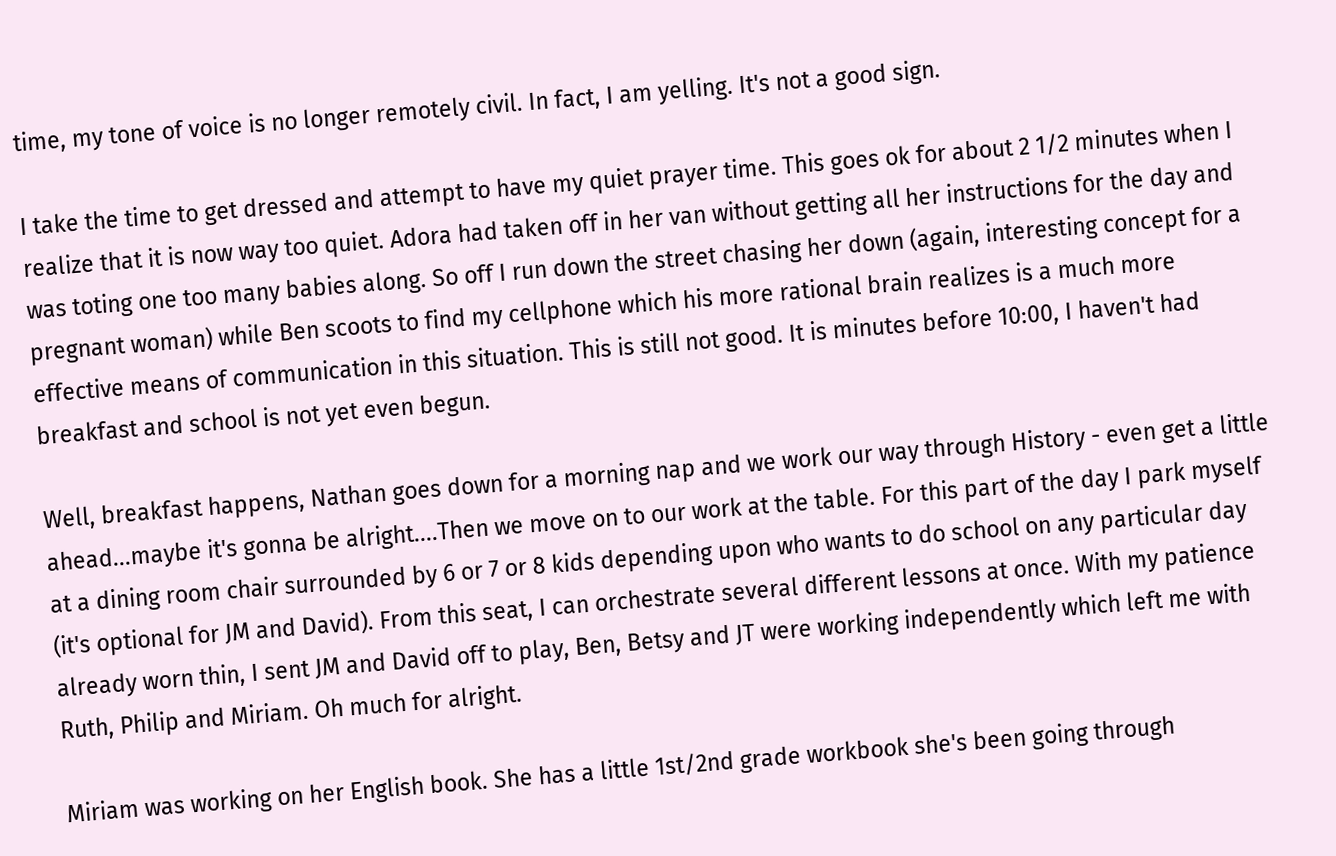time, my tone of voice is no longer remotely civil. In fact, I am yelling. It's not a good sign.

I take the time to get dressed and attempt to have my quiet prayer time. This goes ok for about 2 1/2 minutes when I realize that it is now way too quiet. Adora had taken off in her van without getting all her instructions for the day and was toting one too many babies along. So off I run down the street chasing her down (again, interesting concept for a pregnant woman) while Ben scoots to find my cellphone which his more rational brain realizes is a much more effective means of communication in this situation. This is still not good. It is minutes before 10:00, I haven't had breakfast and school is not yet even begun.

Well, breakfast happens, Nathan goes down for a morning nap and we work our way through History - even get a little ahead...maybe it's gonna be alright....Then we move on to our work at the table. For this part of the day I park myself at a dining room chair surrounded by 6 or 7 or 8 kids depending upon who wants to do school on any particular day (it's optional for JM and David). From this seat, I can orchestrate several different lessons at once. With my patience already worn thin, I sent JM and David off to play, Ben, Betsy and JT were working independently which left me with Ruth, Philip and Miriam. Oh much for alright.

Miriam was working on her English book. She has a little 1st/2nd grade workbook she's been going through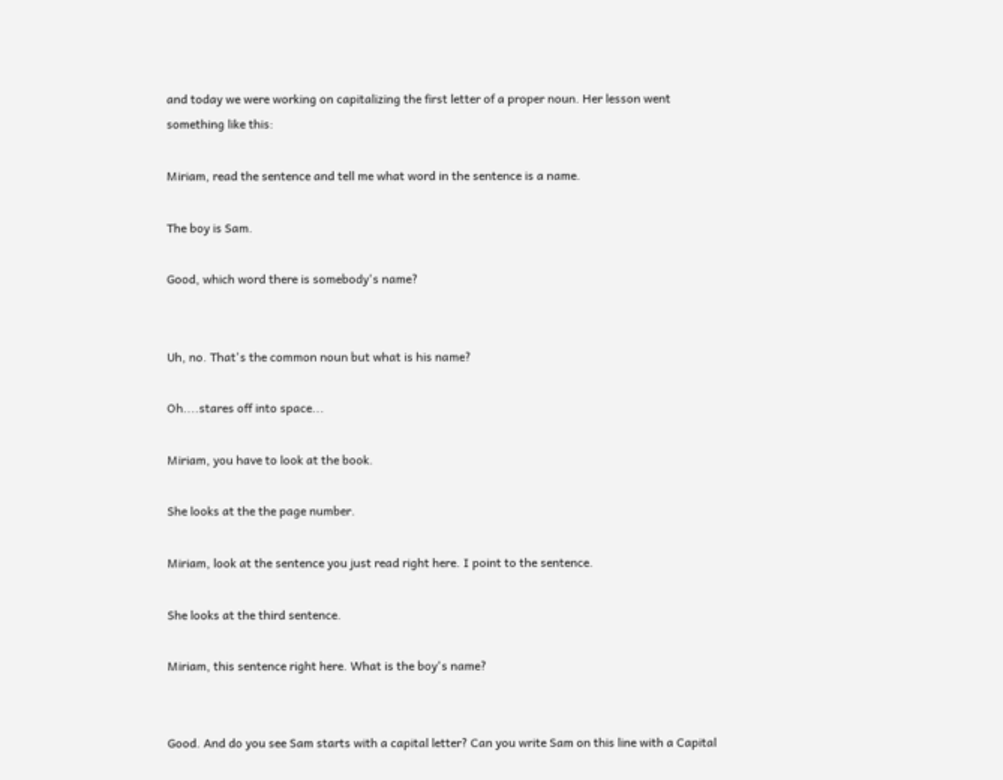and today we were working on capitalizing the first letter of a proper noun. Her lesson went something like this:

Miriam, read the sentence and tell me what word in the sentence is a name.

The boy is Sam.

Good, which word there is somebody's name?


Uh, no. That's the common noun but what is his name?

Oh....stares off into space...

Miriam, you have to look at the book.

She looks at the the page number.

Miriam, look at the sentence you just read right here. I point to the sentence.

She looks at the third sentence.

Miriam, this sentence right here. What is the boy's name?


Good. And do you see Sam starts with a capital letter? Can you write Sam on this line with a Capital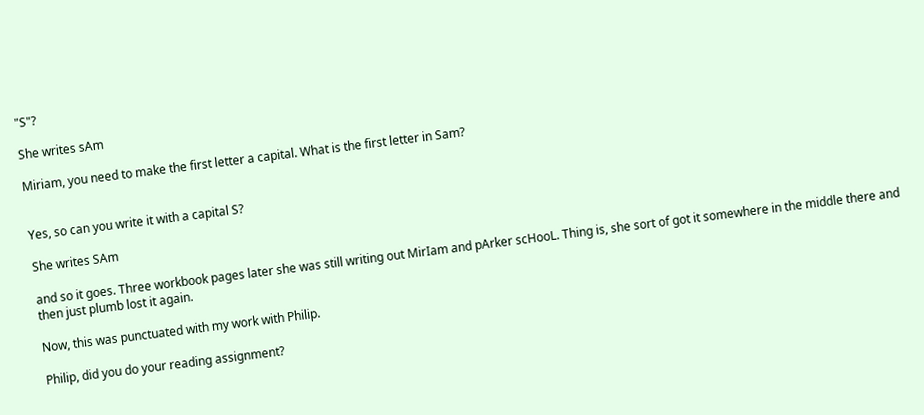"S"?

She writes sAm

Miriam, you need to make the first letter a capital. What is the first letter in Sam?


Yes, so can you write it with a capital S?

She writes SAm

and so it goes. Three workbook pages later she was still writing out MirIam and pArker scHooL. Thing is, she sort of got it somewhere in the middle there and then just plumb lost it again.

Now, this was punctuated with my work with Philip.

Philip, did you do your reading assignment?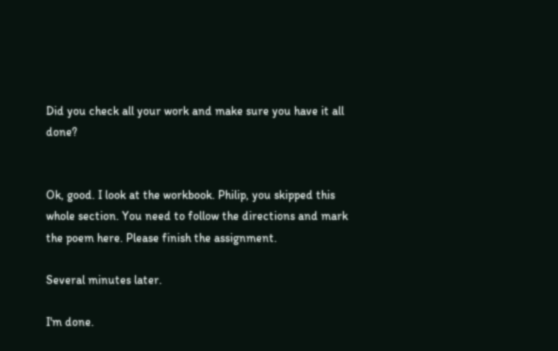Did you check all your work and make sure you have it all done?


Ok, good. I look at the workbook. Philip, you skipped this whole section. You need to follow the directions and mark the poem here. Please finish the assignment.

Several minutes later.

I'm done.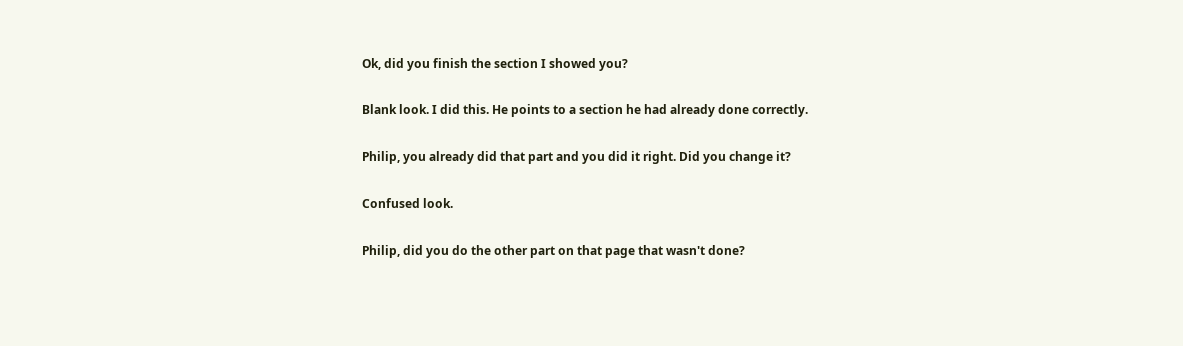Ok, did you finish the section I showed you?

Blank look. I did this. He points to a section he had already done correctly.

Philip, you already did that part and you did it right. Did you change it?

Confused look.

Philip, did you do the other part on that page that wasn't done?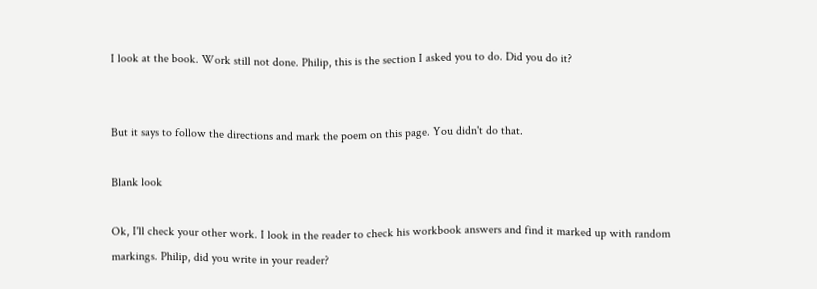I look at the book. Work still not done. Philip, this is the section I asked you to do. Did you do it?


But it says to follow the directions and mark the poem on this page. You didn't do that.

Blank look

Ok, I'll check your other work. I look in the reader to check his workbook answers and find it marked up with random markings. Philip, did you write in your reader?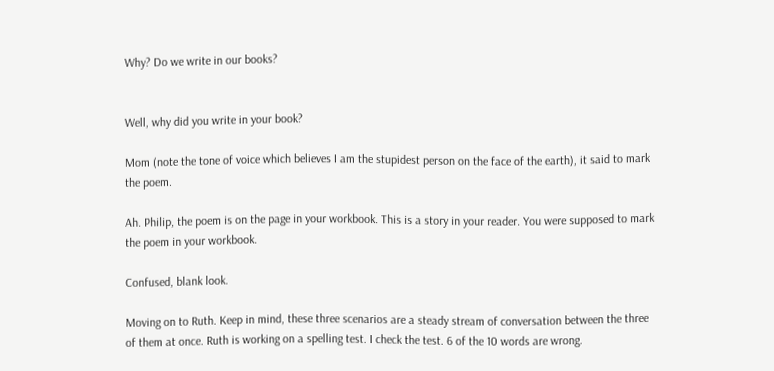Why? Do we write in our books?


Well, why did you write in your book?

Mom (note the tone of voice which believes I am the stupidest person on the face of the earth), it said to mark the poem.

Ah. Philip, the poem is on the page in your workbook. This is a story in your reader. You were supposed to mark the poem in your workbook.

Confused, blank look.

Moving on to Ruth. Keep in mind, these three scenarios are a steady stream of conversation between the three of them at once. Ruth is working on a spelling test. I check the test. 6 of the 10 words are wrong.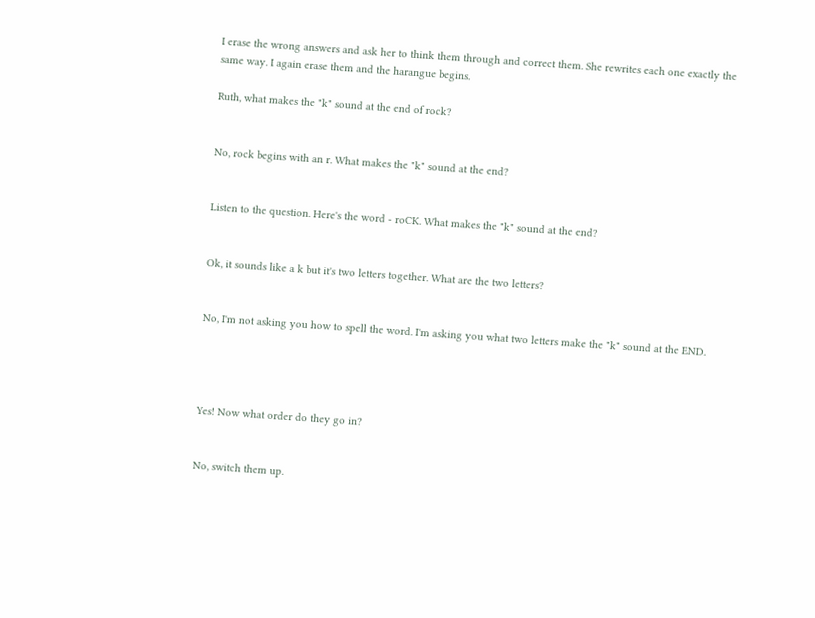I erase the wrong answers and ask her to think them through and correct them. She rewrites each one exactly the same way. I again erase them and the harangue begins.

Ruth, what makes the "k" sound at the end of rock?


No, rock begins with an r. What makes the "k" sound at the end?


Listen to the question. Here's the word - roCK. What makes the "k" sound at the end?


Ok, it sounds like a k but it's two letters together. What are the two letters?


No, I'm not asking you how to spell the word. I'm asking you what two letters make the "k" sound at the END.




Yes! Now what order do they go in?


No, switch them up.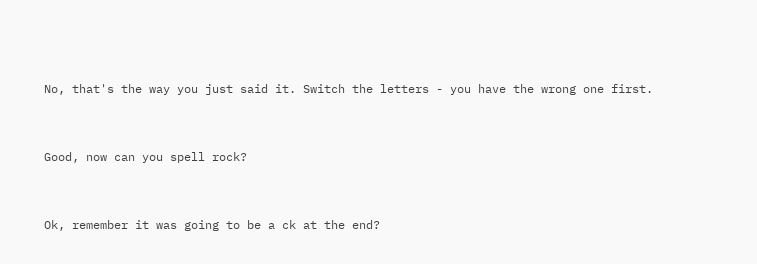No, that's the way you just said it. Switch the letters - you have the wrong one first.


Good, now can you spell rock?


Ok, remember it was going to be a ck at the end?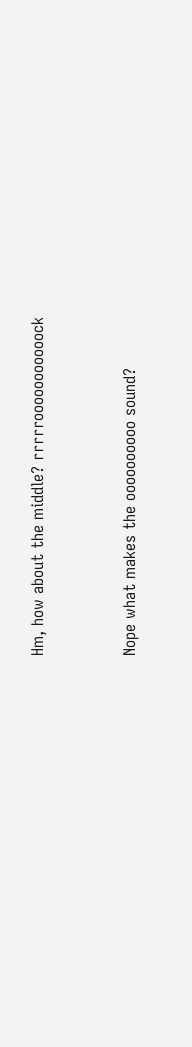Hm, how about the middle? rrrrrooooooooooock


Nope what makes the oooooooooo sound?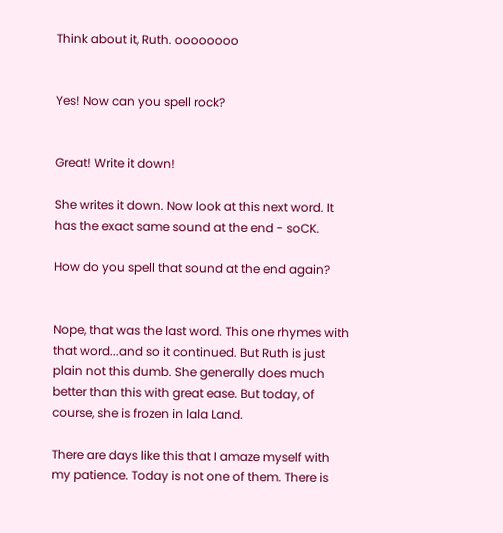Think about it, Ruth. oooooooo


Yes! Now can you spell rock?


Great! Write it down!

She writes it down. Now look at this next word. It has the exact same sound at the end - soCK.

How do you spell that sound at the end again?


Nope, that was the last word. This one rhymes with that word...and so it continued. But Ruth is just plain not this dumb. She generally does much better than this with great ease. But today, of course, she is frozen in lala Land.

There are days like this that I amaze myself with my patience. Today is not one of them. There is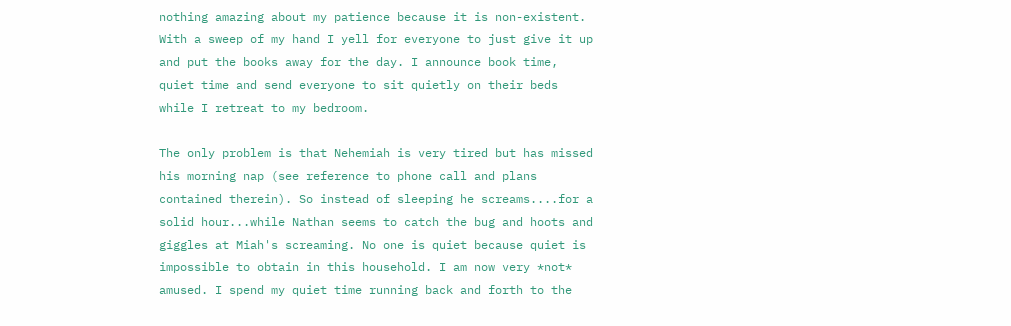nothing amazing about my patience because it is non-existent. With a sweep of my hand I yell for everyone to just give it up and put the books away for the day. I announce book time, quiet time and send everyone to sit quietly on their beds while I retreat to my bedroom.

The only problem is that Nehemiah is very tired but has missed his morning nap (see reference to phone call and plans contained therein). So instead of sleeping he screams....for a solid hour...while Nathan seems to catch the bug and hoots and giggles at Miah's screaming. No one is quiet because quiet is impossible to obtain in this household. I am now very *not* amused. I spend my quiet time running back and forth to the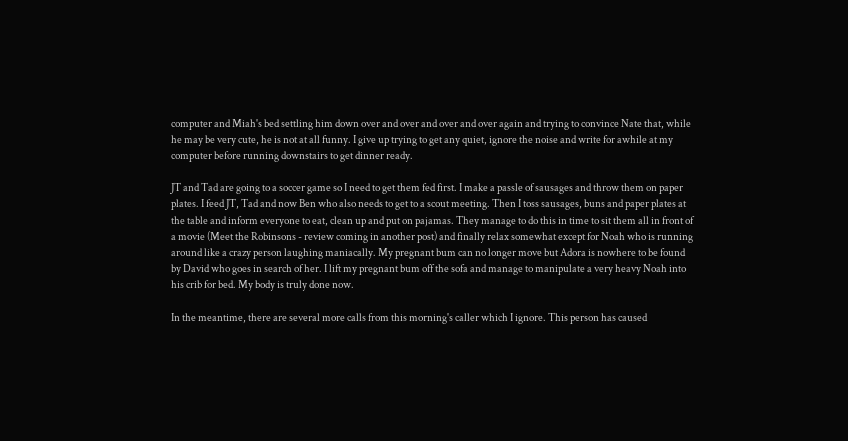computer and Miah's bed settling him down over and over and over and over again and trying to convince Nate that, while he may be very cute, he is not at all funny. I give up trying to get any quiet, ignore the noise and write for awhile at my computer before running downstairs to get dinner ready.

JT and Tad are going to a soccer game so I need to get them fed first. I make a passle of sausages and throw them on paper plates. I feed JT, Tad and now Ben who also needs to get to a scout meeting. Then I toss sausages, buns and paper plates at the table and inform everyone to eat, clean up and put on pajamas. They manage to do this in time to sit them all in front of a movie (Meet the Robinsons - review coming in another post) and finally relax somewhat except for Noah who is running around like a crazy person laughing maniacally. My pregnant bum can no longer move but Adora is nowhere to be found by David who goes in search of her. I lift my pregnant bum off the sofa and manage to manipulate a very heavy Noah into his crib for bed. My body is truly done now.

In the meantime, there are several more calls from this morning's caller which I ignore. This person has caused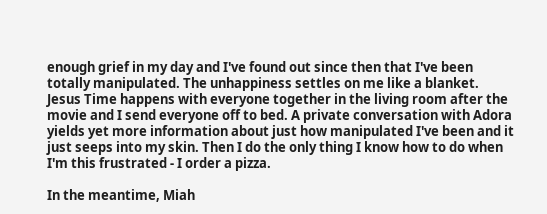enough grief in my day and I've found out since then that I've been totally manipulated. The unhappiness settles on me like a blanket. Jesus Time happens with everyone together in the living room after the movie and I send everyone off to bed. A private conversation with Adora yields yet more information about just how manipulated I've been and it just seeps into my skin. Then I do the only thing I know how to do when I'm this frustrated - I order a pizza.

In the meantime, Miah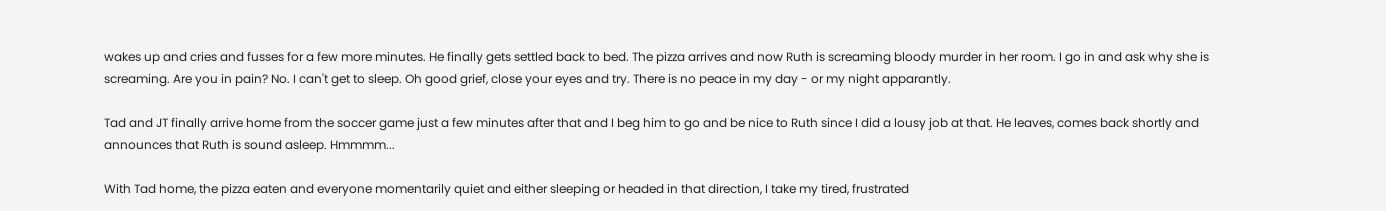wakes up and cries and fusses for a few more minutes. He finally gets settled back to bed. The pizza arrives and now Ruth is screaming bloody murder in her room. I go in and ask why she is screaming. Are you in pain? No. I can't get to sleep. Oh good grief, close your eyes and try. There is no peace in my day - or my night apparantly.

Tad and JT finally arrive home from the soccer game just a few minutes after that and I beg him to go and be nice to Ruth since I did a lousy job at that. He leaves, comes back shortly and announces that Ruth is sound asleep. Hmmmm...

With Tad home, the pizza eaten and everyone momentarily quiet and either sleeping or headed in that direction, I take my tired, frustrated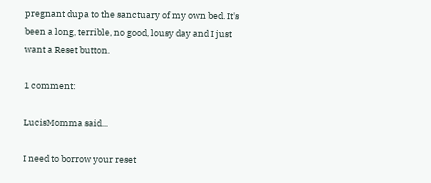pregnant dupa to the sanctuary of my own bed. It's been a long, terrible, no good, lousy day and I just want a Reset button.

1 comment:

LucisMomma said...

I need to borrow your reset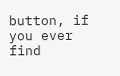button, if you ever find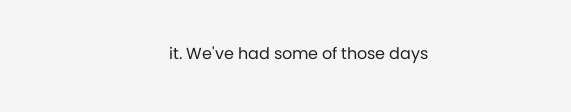it. We've had some of those days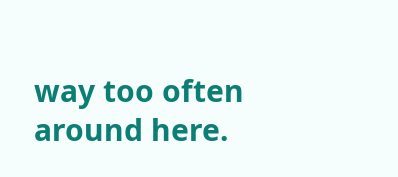way too often around here.